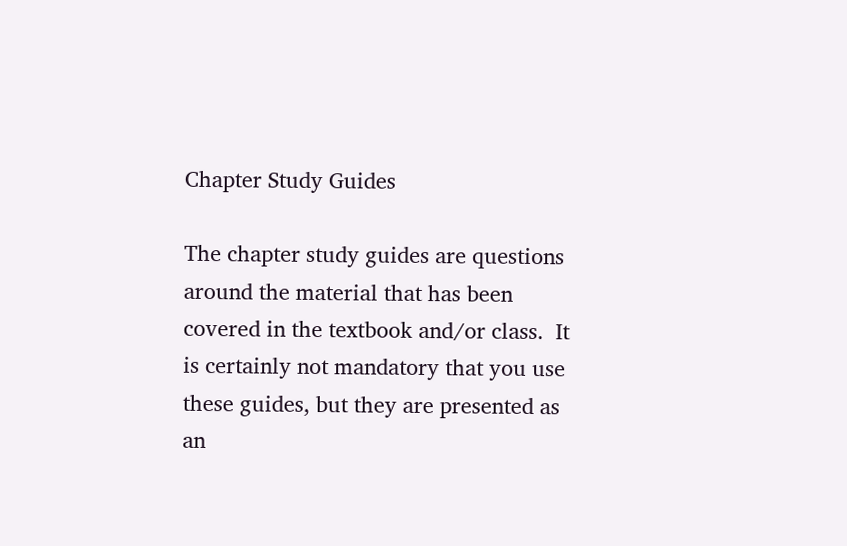Chapter Study Guides

The chapter study guides are questions around the material that has been covered in the textbook and/or class.  It is certainly not mandatory that you use these guides, but they are presented as an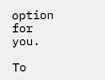option for you.

To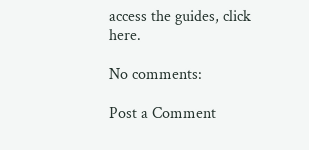access the guides, click here.

No comments:

Post a Comment